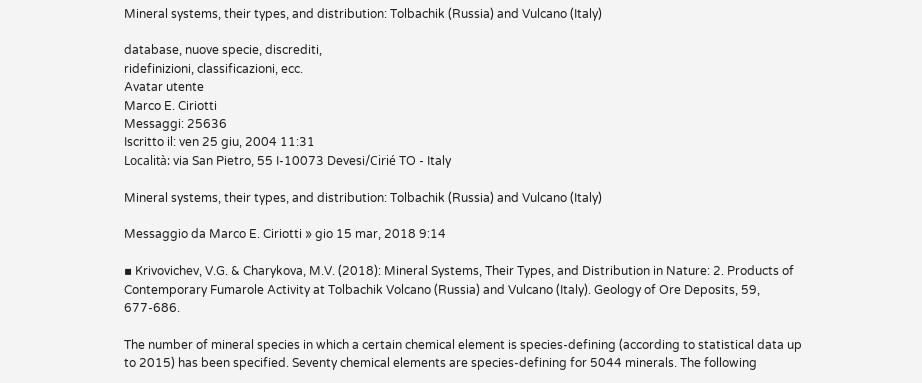Mineral systems, their types, and distribution: Tolbachik (Russia) and Vulcano (Italy)

database, nuove specie, discrediti,
ridefinizioni, classificazioni, ecc.
Avatar utente
Marco E. Ciriotti
Messaggi: 25636
Iscritto il: ven 25 giu, 2004 11:31
Località: via San Pietro, 55 I-10073 Devesi/Cirié TO - Italy

Mineral systems, their types, and distribution: Tolbachik (Russia) and Vulcano (Italy)

Messaggio da Marco E. Ciriotti » gio 15 mar, 2018 9:14

▪ Krivovichev, V.G. & Charykova, M.V. (2018): Mineral Systems, Their Types, and Distribution in Nature: 2. Products of Contemporary Fumarole Activity at Tolbachik Volcano (Russia) and Vulcano (Italy). Geology of Ore Deposits, 59, 677-686.

The number of mineral species in which a certain chemical element is species-defining (according to statistical data up to 2015) has been specified. Seventy chemical elements are species-defining for 5044 minerals. The following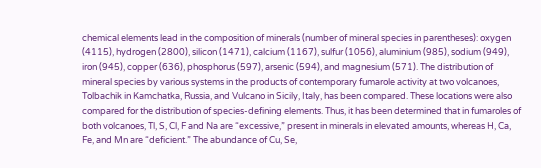chemical elements lead in the composition of minerals (number of mineral species in parentheses): oxygen (4115), hydrogen (2800), silicon (1471), calcium (1167), sulfur (1056), aluminium (985), sodium (949), iron (945), copper (636), phosphorus (597), arsenic (594), and magnesium (571). The distribution of mineral species by various systems in the products of contemporary fumarole activity at two volcanoes, Tolbachik in Kamchatka, Russia, and Vulcano in Sicily, Italy, has been compared. These locations were also compared for the distribution of species-defining elements. Thus, it has been determined that in fumaroles of both volcanoes, Tl, S, Cl, F and Na are “excessive,” present in minerals in elevated amounts, whereas H, Ca, Fe, and Mn are “deficient.” The abundance of Cu, Se,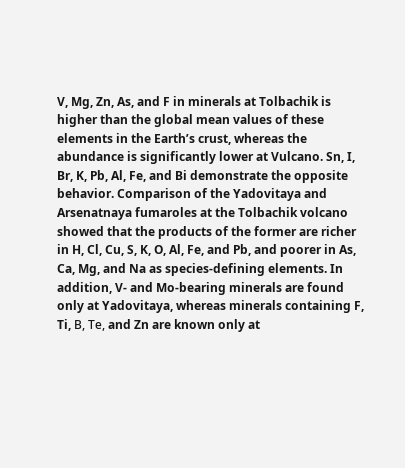V, Mg, Zn, As, and F in minerals at Tolbachik is higher than the global mean values of these elements in the Earth’s crust, whereas the abundance is significantly lower at Vulcano. Sn, I, Br, K, Pb, Al, Fe, and Bi demonstrate the opposite behavior. Comparison of the Yadovitaya and Arsenatnaya fumaroles at the Tolbachik volcano showed that the products of the former are richer in H, Cl, Cu, S, K, O, Al, Fe, and Pb, and poorer in As, Ca, Mg, and Na as species-defining elements. In addition, V- and Mo-bearing minerals are found only at Yadovitaya, whereas minerals containing F, Ti, В, Те, and Zn are known only at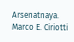Arsenatnaya.
Marco E. Ciriotti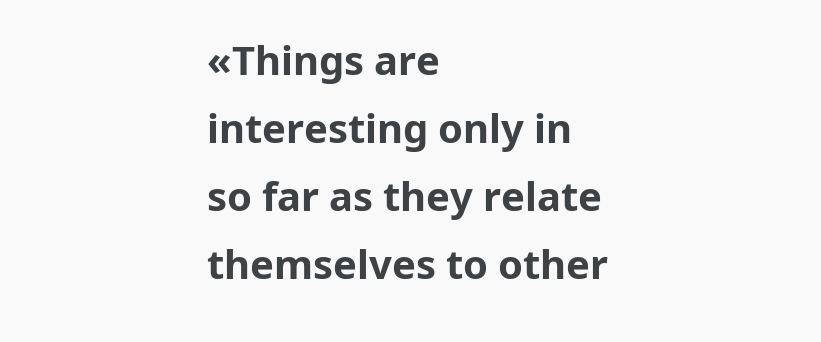«Things are interesting only in so far as they relate themselves to other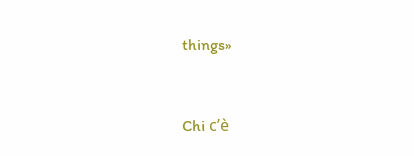things»


Chi c’è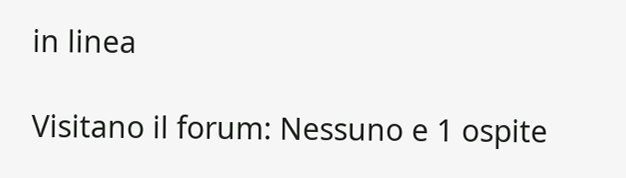in linea

Visitano il forum: Nessuno e 1 ospite